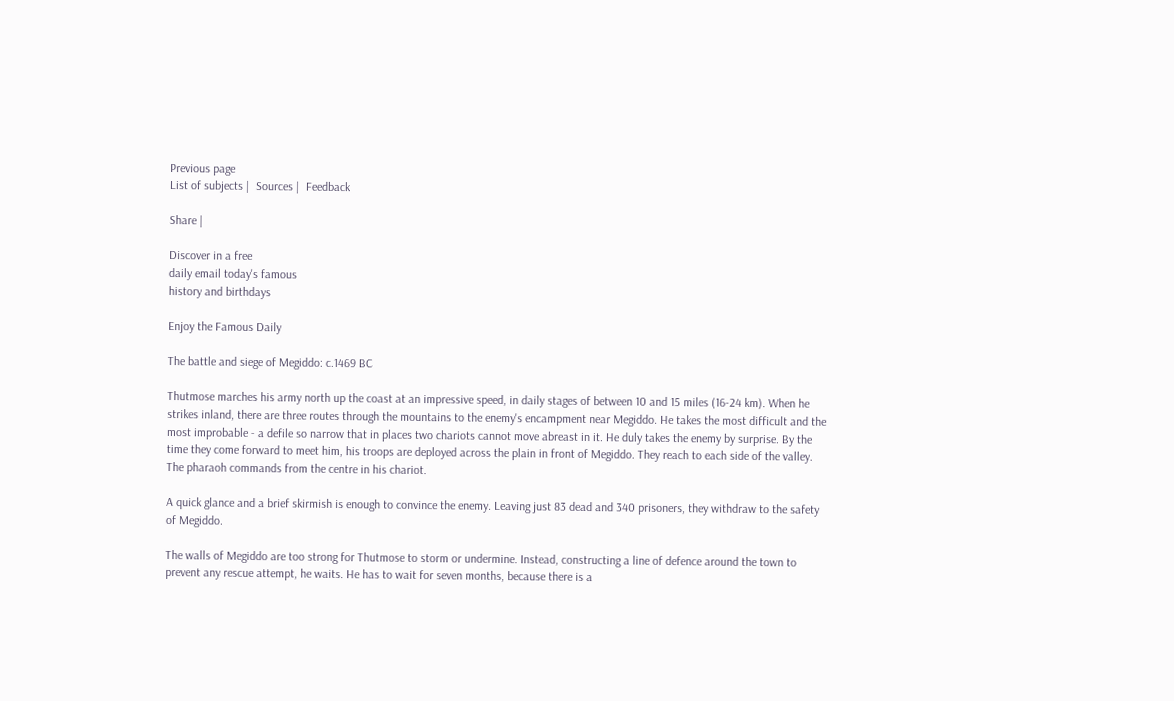Previous page
List of subjects |  Sources |  Feedback

Share |

Discover in a free
daily email today's famous
history and birthdays

Enjoy the Famous Daily

The battle and siege of Megiddo: c.1469 BC

Thutmose marches his army north up the coast at an impressive speed, in daily stages of between 10 and 15 miles (16-24 km). When he strikes inland, there are three routes through the mountains to the enemy's encampment near Megiddo. He takes the most difficult and the most improbable - a defile so narrow that in places two chariots cannot move abreast in it. He duly takes the enemy by surprise. By the time they come forward to meet him, his troops are deployed across the plain in front of Megiddo. They reach to each side of the valley. The pharaoh commands from the centre in his chariot.

A quick glance and a brief skirmish is enough to convince the enemy. Leaving just 83 dead and 340 prisoners, they withdraw to the safety of Megiddo.

The walls of Megiddo are too strong for Thutmose to storm or undermine. Instead, constructing a line of defence around the town to prevent any rescue attempt, he waits. He has to wait for seven months, because there is a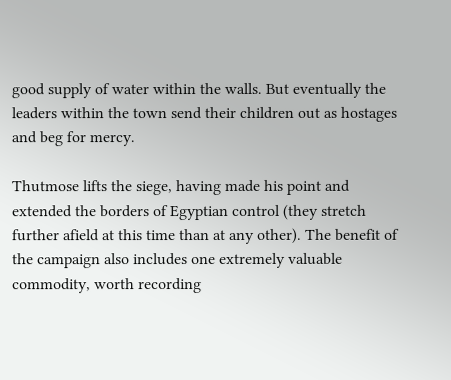good supply of water within the walls. But eventually the leaders within the town send their children out as hostages and beg for mercy.

Thutmose lifts the siege, having made his point and extended the borders of Egyptian control (they stretch further afield at this time than at any other). The benefit of the campaign also includes one extremely valuable commodity, worth recording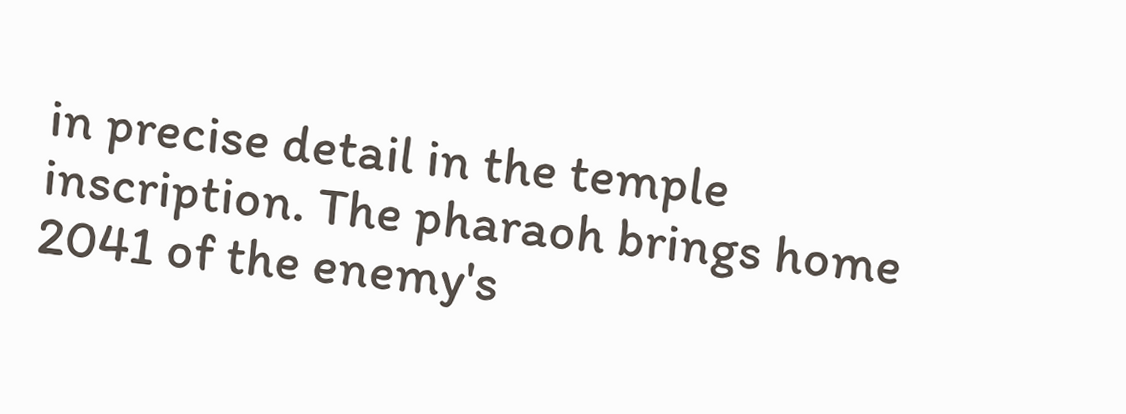in precise detail in the temple inscription. The pharaoh brings home 2041 of the enemy's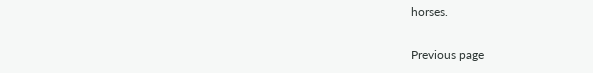horses.

Previous page